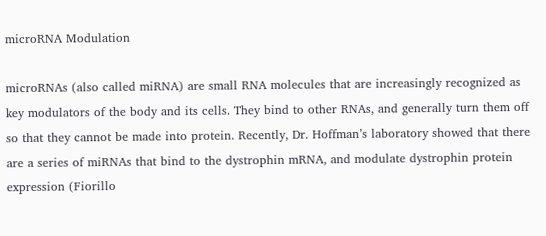microRNA Modulation

microRNAs (also called miRNA) are small RNA molecules that are increasingly recognized as key modulators of the body and its cells. They bind to other RNAs, and generally turn them off so that they cannot be made into protein. Recently, Dr. Hoffman’s laboratory showed that there are a series of miRNAs that bind to the dystrophin mRNA, and modulate dystrophin protein expression (Fiorillo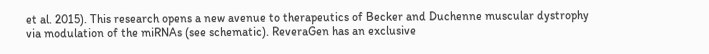et al. 2015). This research opens a new avenue to therapeutics of Becker and Duchenne muscular dystrophy via modulation of the miRNAs (see schematic). ReveraGen has an exclusive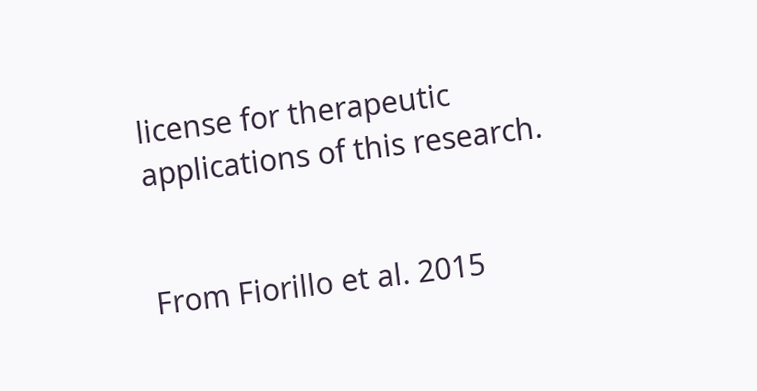license for therapeutic applications of this research.


From Fiorillo et al. 2015